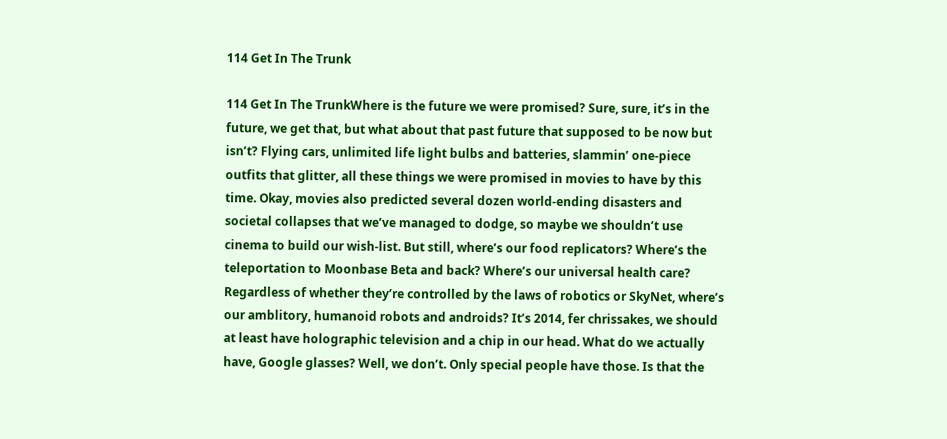114 Get In The Trunk

114 Get In The TrunkWhere is the future we were promised? Sure, sure, it’s in the future, we get that, but what about that past future that supposed to be now but isn’t? Flying cars, unlimited life light bulbs and batteries, slammin’ one-piece outfits that glitter, all these things we were promised in movies to have by this time. Okay, movies also predicted several dozen world-ending disasters and societal collapses that we’ve managed to dodge, so maybe we shouldn’t use cinema to build our wish-list. But still, where’s our food replicators? Where’s the teleportation to Moonbase Beta and back? Where’s our universal health care? Regardless of whether they’re controlled by the laws of robotics or SkyNet, where’s our amblitory, humanoid robots and androids? It’s 2014, fer chrissakes, we should at least have holographic television and a chip in our head. What do we actually have, Google glasses? Well, we don’t. Only special people have those. Is that the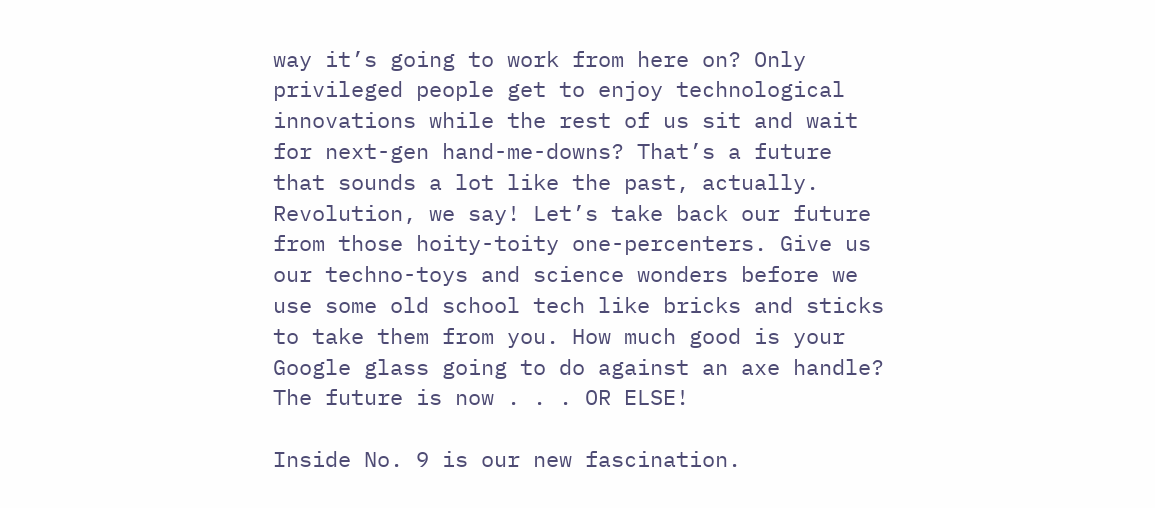way it’s going to work from here on? Only privileged people get to enjoy technological innovations while the rest of us sit and wait for next-gen hand-me-downs? That’s a future that sounds a lot like the past, actually. Revolution, we say! Let’s take back our future from those hoity-toity one-percenters. Give us our techno-toys and science wonders before we use some old school tech like bricks and sticks to take them from you. How much good is your Google glass going to do against an axe handle? The future is now . . . OR ELSE!

Inside No. 9 is our new fascination.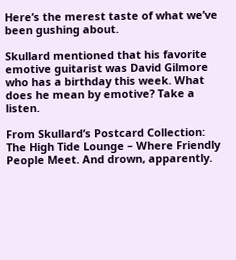Here’s the merest taste of what we’ve been gushing about.

Skullard mentioned that his favorite emotive guitarist was David Gilmore who has a birthday this week. What does he mean by emotive? Take a listen.

From Skullard’s Postcard Collection: The High Tide Lounge – Where Friendly People Meet. And drown, apparently.